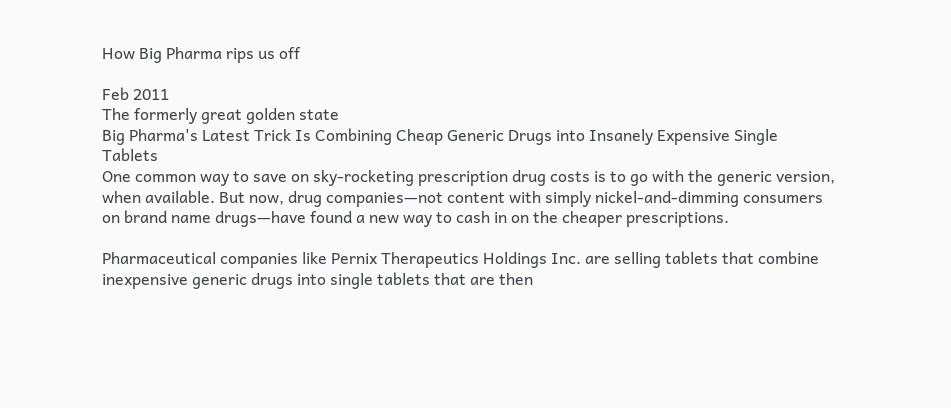How Big Pharma rips us off

Feb 2011
The formerly great golden state
Big Pharma's Latest Trick Is Combining Cheap Generic Drugs into Insanely Expensive Single Tablets
One common way to save on sky-rocketing prescription drug costs is to go with the generic version, when available. But now, drug companies—not content with simply nickel-and-dimming consumers on brand name drugs—have found a new way to cash in on the cheaper prescriptions.

Pharmaceutical companies like Pernix Therapeutics Holdings Inc. are selling tablets that combine inexpensive generic drugs into single tablets that are then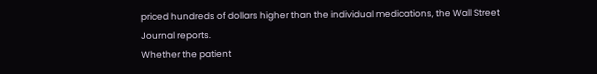priced hundreds of dollars higher than the individual medications, the Wall Street Journal reports.
Whether the patient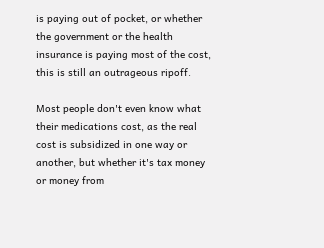is paying out of pocket, or whether the government or the health insurance is paying most of the cost, this is still an outrageous ripoff.

Most people don't even know what their medications cost, as the real cost is subsidized in one way or another, but whether it's tax money or money from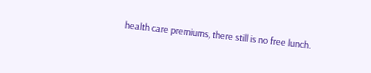health care premiums, there still is no free lunch.